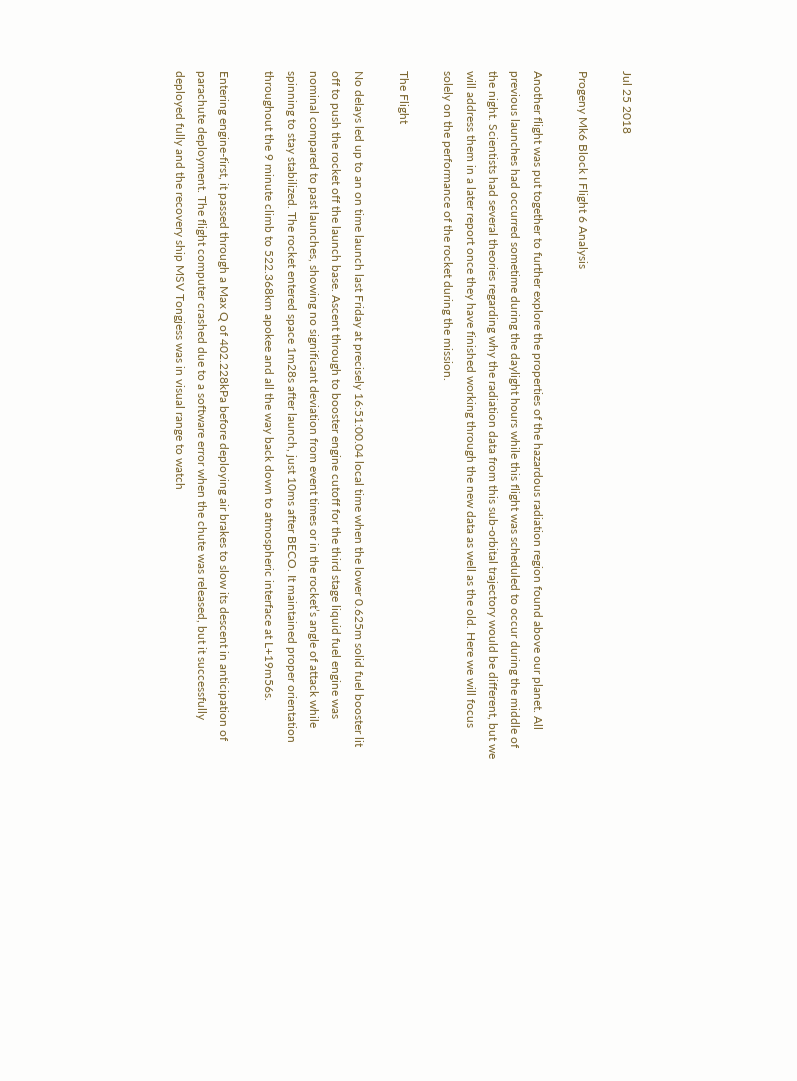Jul 25 2018

Progeny Mk6 Block I Flight 6 Analysis

Another flight was put together to further explore the properties of the hazardous radiation region found above our planet. All previous launches had occurred sometime during the daylight hours while this flight was scheduled to occur during the middle of the night. Scientists had several theories regarding why the radiation data from this sub-orbital trajectory would be different, but we will address them in a later report once they have finished working through the new data as well as the old. Here we will focus solely on the performance of the rocket during the mission.

The Flight

No delays led up to an on time launch last Friday at precisely 16:51:00.04 local time when the lower 0.625m solid fuel booster lit off to push the rocket off the launch base. Ascent through to booster engine cutoff for the third stage liquid fuel engine was nominal compared to past launches, showing no significant deviation from event times or in the rocket’s angle of attack while spinning to stay stabilized. The rocket entered space 1m28s after launch, just 10ms after BECO. It maintained proper orientation throughout the 9 minute climb to 522.368km apokee and all the way back down to atmospheric interface at L+19m56s.

Entering engine-first, it passed through a Max Q of 402.228kPa before deploying air brakes to slow its descent in anticipation of parachute deployment. The flight computer crashed due to a software error when the chute was released, but it successfully deployed fully and the recovery ship MSV Tongjess was in visual range to watch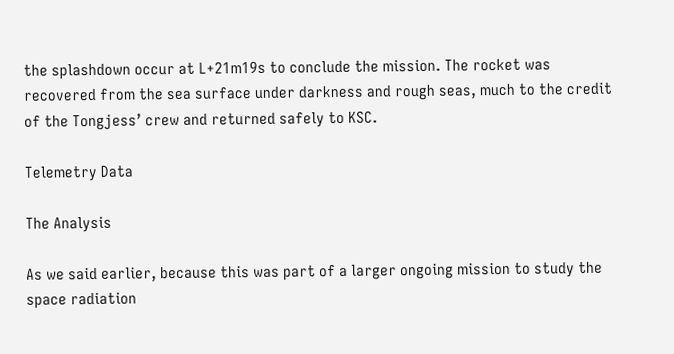the splashdown occur at L+21m19s to conclude the mission. The rocket was recovered from the sea surface under darkness and rough seas, much to the credit of the Tongjess’ crew and returned safely to KSC.

Telemetry Data

The Analysis

As we said earlier, because this was part of a larger ongoing mission to study the space radiation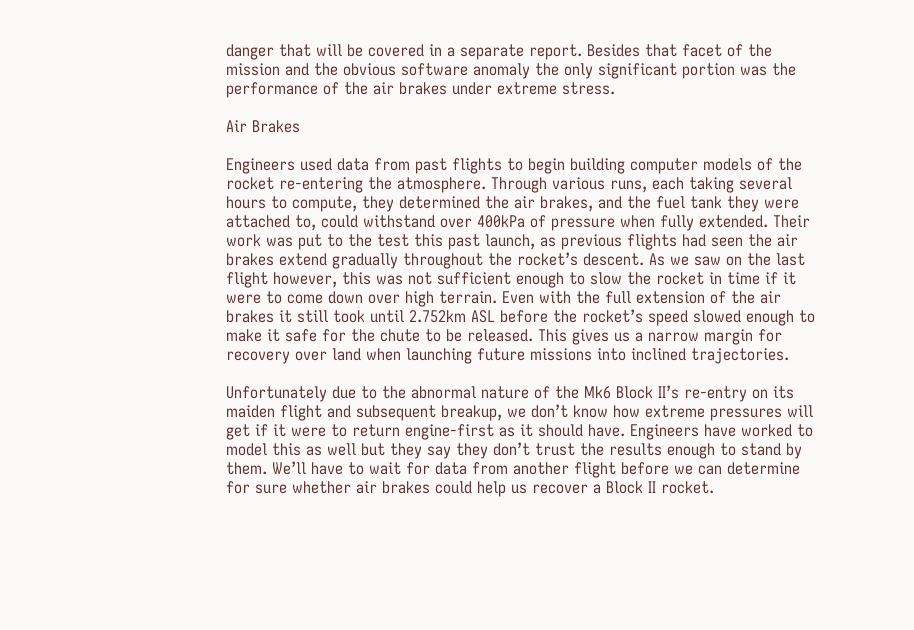danger that will be covered in a separate report. Besides that facet of the mission and the obvious software anomaly the only significant portion was the performance of the air brakes under extreme stress.

Air Brakes

Engineers used data from past flights to begin building computer models of the rocket re-entering the atmosphere. Through various runs, each taking several hours to compute, they determined the air brakes, and the fuel tank they were attached to, could withstand over 400kPa of pressure when fully extended. Their work was put to the test this past launch, as previous flights had seen the air brakes extend gradually throughout the rocket’s descent. As we saw on the last flight however, this was not sufficient enough to slow the rocket in time if it were to come down over high terrain. Even with the full extension of the air brakes it still took until 2.752km ASL before the rocket’s speed slowed enough to make it safe for the chute to be released. This gives us a narrow margin for recovery over land when launching future missions into inclined trajectories.

Unfortunately due to the abnormal nature of the Mk6 Block II’s re-entry on its maiden flight and subsequent breakup, we don’t know how extreme pressures will get if it were to return engine-first as it should have. Engineers have worked to model this as well but they say they don’t trust the results enough to stand by them. We’ll have to wait for data from another flight before we can determine for sure whether air brakes could help us recover a Block II rocket.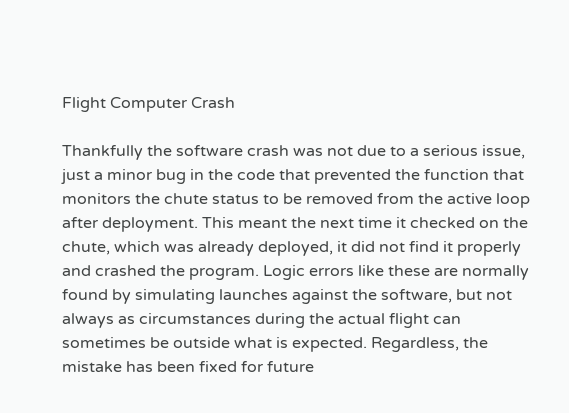Flight Computer Crash

Thankfully the software crash was not due to a serious issue, just a minor bug in the code that prevented the function that monitors the chute status to be removed from the active loop after deployment. This meant the next time it checked on the chute, which was already deployed, it did not find it properly and crashed the program. Logic errors like these are normally found by simulating launches against the software, but not always as circumstances during the actual flight can sometimes be outside what is expected. Regardless, the mistake has been fixed for future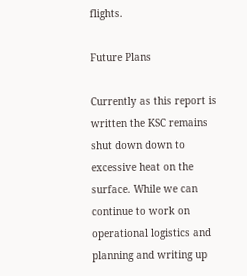flights.

Future Plans

Currently as this report is written the KSC remains shut down down to excessive heat on the surface. While we can continue to work on operational logistics and planning and writing up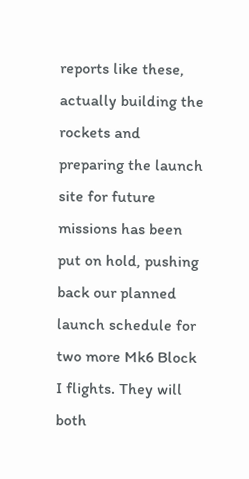reports like these, actually building the rockets and preparing the launch site for future missions has been put on hold, pushing back our planned launch schedule for two more Mk6 Block I flights. They will both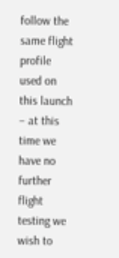follow the same flight profile used on this launch – at this time we have no further flight testing we wish to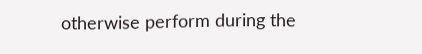otherwise perform during the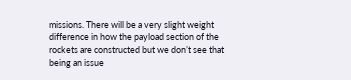missions. There will be a very slight weight difference in how the payload section of the rockets are constructed but we don’t see that being an issue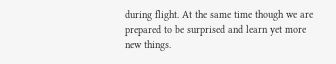during flight. At the same time though we are prepared to be surprised and learn yet more new things.